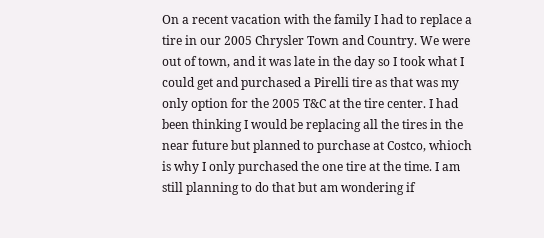On a recent vacation with the family I had to replace a tire in our 2005 Chrysler Town and Country. We were out of town, and it was late in the day so I took what I could get and purchased a Pirelli tire as that was my only option for the 2005 T&C at the tire center. I had been thinking I would be replacing all the tires in the near future but planned to purchase at Costco, whioch is why I only purchased the one tire at the time. I am still planning to do that but am wondering if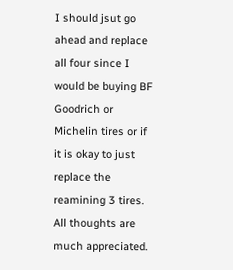I should jsut go ahead and replace all four since I would be buying BF Goodrich or Michelin tires or if it is okay to just replace the reamining 3 tires. All thoughts are much appreciated.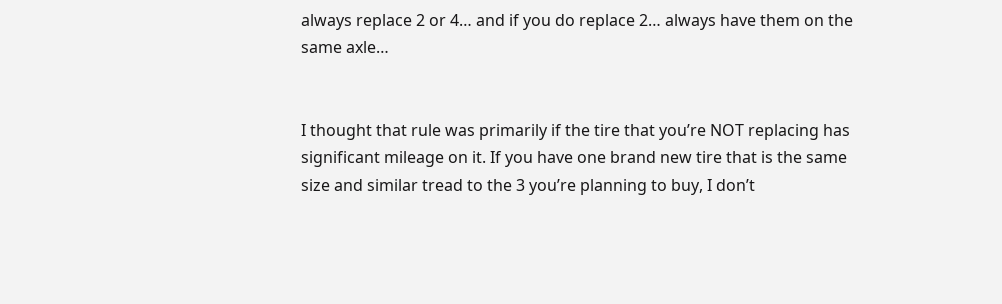always replace 2 or 4… and if you do replace 2… always have them on the same axle…


I thought that rule was primarily if the tire that you’re NOT replacing has significant mileage on it. If you have one brand new tire that is the same size and similar tread to the 3 you’re planning to buy, I don’t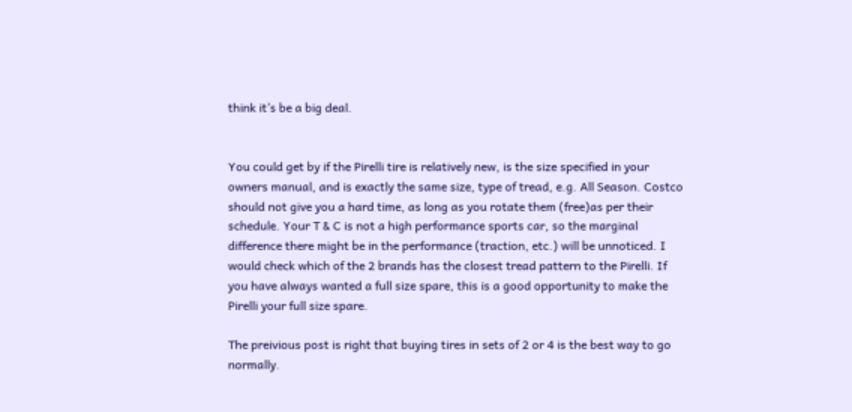think it’s be a big deal.


You could get by if the Pirelli tire is relatively new, is the size specified in your owners manual, and is exactly the same size, type of tread, e.g. All Season. Costco should not give you a hard time, as long as you rotate them (free)as per their schedule. Your T & C is not a high performance sports car, so the marginal difference there might be in the performance (traction, etc.) will be unnoticed. I would check which of the 2 brands has the closest tread pattern to the Pirelli. If you have always wanted a full size spare, this is a good opportunity to make the Pirelli your full size spare.

The preivious post is right that buying tires in sets of 2 or 4 is the best way to go normally.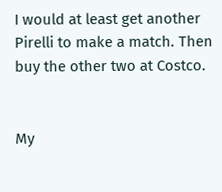I would at least get another Pirelli to make a match. Then buy the other two at Costco.


My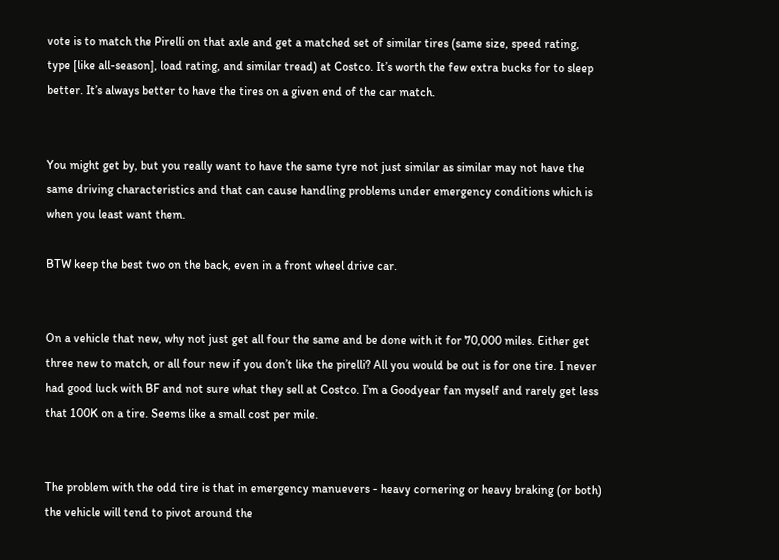vote is to match the Pirelli on that axle and get a matched set of similar tires (same size, speed rating, type [like all-season], load rating, and similar tread) at Costco. It’s worth the few extra bucks for to sleep better. It’s always better to have the tires on a given end of the car match.


You might get by, but you really want to have the same tyre not just similar as similar may not have the same driving characteristics and that can cause handling problems under emergency conditions which is when you least want them.

BTW keep the best two on the back, even in a front wheel drive car.


On a vehicle that new, why not just get all four the same and be done with it for 70,000 miles. Either get three new to match, or all four new if you don’t like the pirelli? All you would be out is for one tire. I never had good luck with BF and not sure what they sell at Costco. I’m a Goodyear fan myself and rarely get less that 100K on a tire. Seems like a small cost per mile.


The problem with the odd tire is that in emergency manuevers - heavy cornering or heavy braking (or both) the vehicle will tend to pivot around the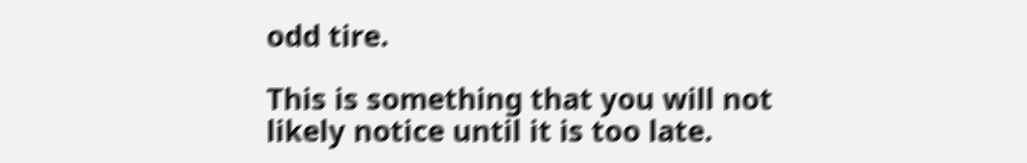odd tire.

This is something that you will not likely notice until it is too late.